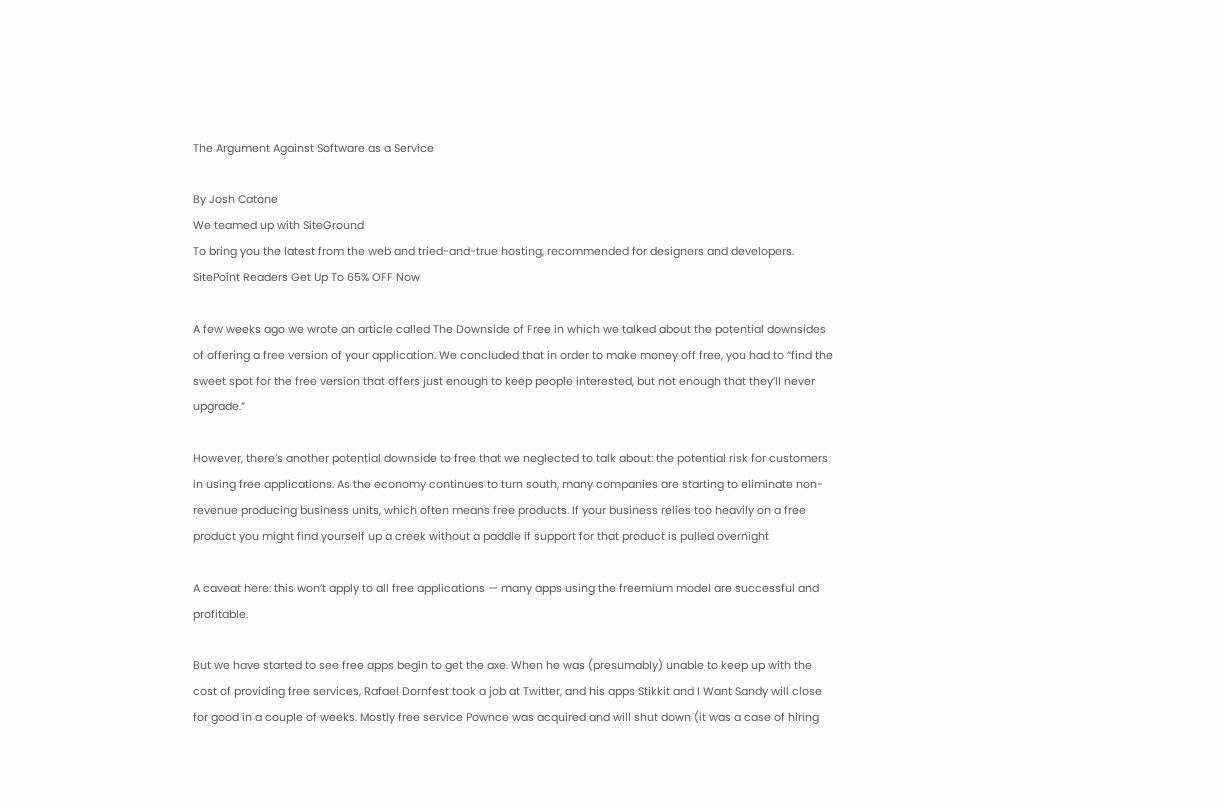The Argument Against Software as a Service

By Josh Catone
We teamed up with SiteGround
To bring you the latest from the web and tried-and-true hosting, recommended for designers and developers. SitePoint Readers Get Up To 65% OFF Now

A few weeks ago we wrote an article called The Downside of Free in which we talked about the potential downsides of offering a free version of your application. We concluded that in order to make money off free, you had to “find the sweet spot for the free version that offers just enough to keep people interested, but not enough that they’ll never upgrade.”

However, there’s another potential downside to free that we neglected to talk about: the potential risk for customers in using free applications. As the economy continues to turn south, many companies are starting to eliminate non-revenue producing business units, which often means free products. If your business relies too heavily on a free product you might find yourself up a creek without a paddle if support for that product is pulled overnight

A caveat here: this won’t apply to all free applications — many apps using the freemium model are successful and profitable.

But we have started to see free apps begin to get the axe. When he was (presumably) unable to keep up with the cost of providing free services, Rafael Dornfest took a job at Twitter, and his apps Stikkit and I Want Sandy will close for good in a couple of weeks. Mostly free service Pownce was acquired and will shut down (it was a case of hiring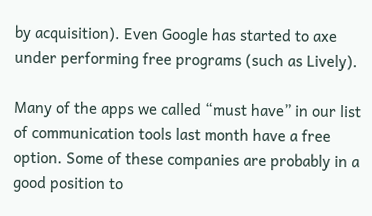by acquisition). Even Google has started to axe under performing free programs (such as Lively).

Many of the apps we called “must have” in our list of communication tools last month have a free option. Some of these companies are probably in a good position to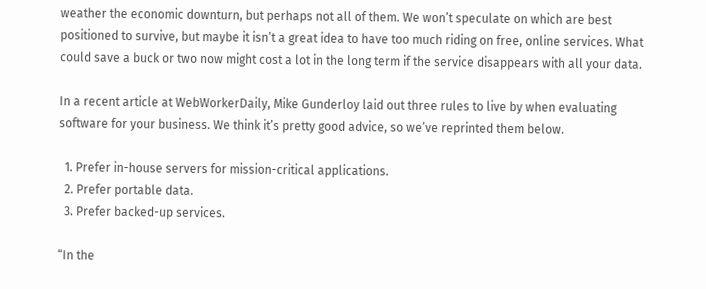weather the economic downturn, but perhaps not all of them. We won’t speculate on which are best positioned to survive, but maybe it isn’t a great idea to have too much riding on free, online services. What could save a buck or two now might cost a lot in the long term if the service disappears with all your data.

In a recent article at WebWorkerDaily, Mike Gunderloy laid out three rules to live by when evaluating software for your business. We think it’s pretty good advice, so we’ve reprinted them below.

  1. Prefer in-house servers for mission-critical applications.
  2. Prefer portable data.
  3. Prefer backed-up services.

“In the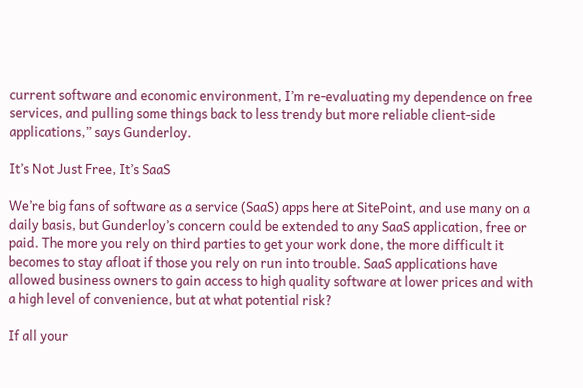current software and economic environment, I’m re-evaluating my dependence on free services, and pulling some things back to less trendy but more reliable client-side applications,” says Gunderloy.

It’s Not Just Free, It’s SaaS

We’re big fans of software as a service (SaaS) apps here at SitePoint, and use many on a daily basis, but Gunderloy’s concern could be extended to any SaaS application, free or paid. The more you rely on third parties to get your work done, the more difficult it becomes to stay afloat if those you rely on run into trouble. SaaS applications have allowed business owners to gain access to high quality software at lower prices and with a high level of convenience, but at what potential risk?

If all your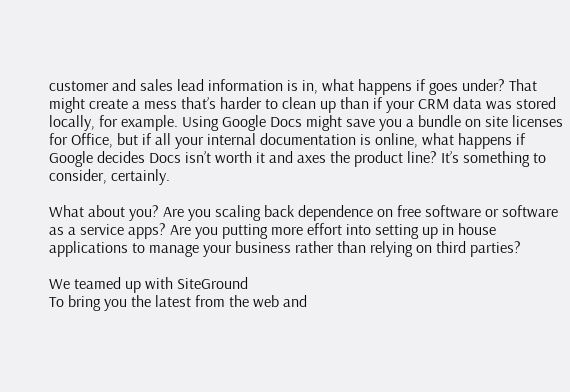customer and sales lead information is in, what happens if goes under? That might create a mess that’s harder to clean up than if your CRM data was stored locally, for example. Using Google Docs might save you a bundle on site licenses for Office, but if all your internal documentation is online, what happens if Google decides Docs isn’t worth it and axes the product line? It’s something to consider, certainly.

What about you? Are you scaling back dependence on free software or software as a service apps? Are you putting more effort into setting up in house applications to manage your business rather than relying on third parties?

We teamed up with SiteGround
To bring you the latest from the web and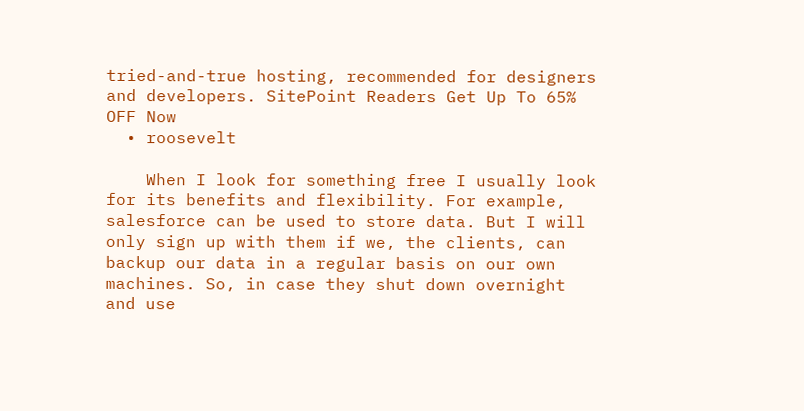tried-and-true hosting, recommended for designers and developers. SitePoint Readers Get Up To 65% OFF Now
  • roosevelt

    When I look for something free I usually look for its benefits and flexibility. For example, salesforce can be used to store data. But I will only sign up with them if we, the clients, can backup our data in a regular basis on our own machines. So, in case they shut down overnight and use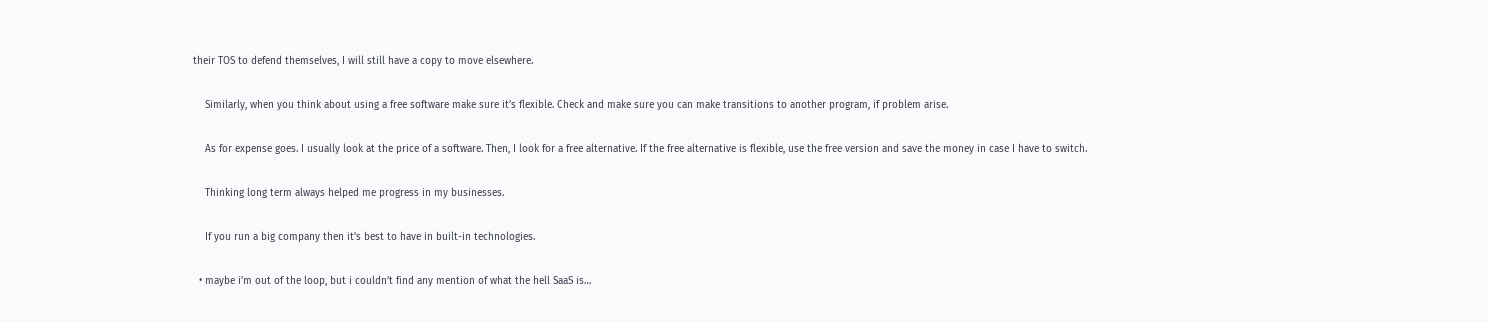their TOS to defend themselves, I will still have a copy to move elsewhere.

    Similarly, when you think about using a free software make sure it’s flexible. Check and make sure you can make transitions to another program, if problem arise.

    As for expense goes. I usually look at the price of a software. Then, I look for a free alternative. If the free alternative is flexible, use the free version and save the money in case I have to switch.

    Thinking long term always helped me progress in my businesses.

    If you run a big company then it’s best to have in built-in technologies.

  • maybe i’m out of the loop, but i couldn’t find any mention of what the hell SaaS is…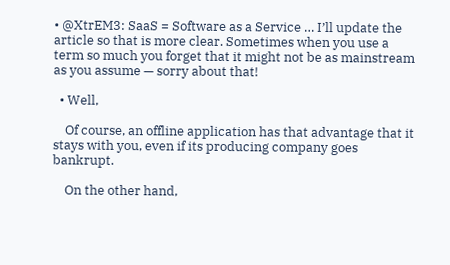• @XtrEM3: SaaS = Software as a Service … I’ll update the article so that is more clear. Sometimes when you use a term so much you forget that it might not be as mainstream as you assume — sorry about that!

  • Well,

    Of course, an offline application has that advantage that it stays with you, even if its producing company goes bankrupt.

    On the other hand,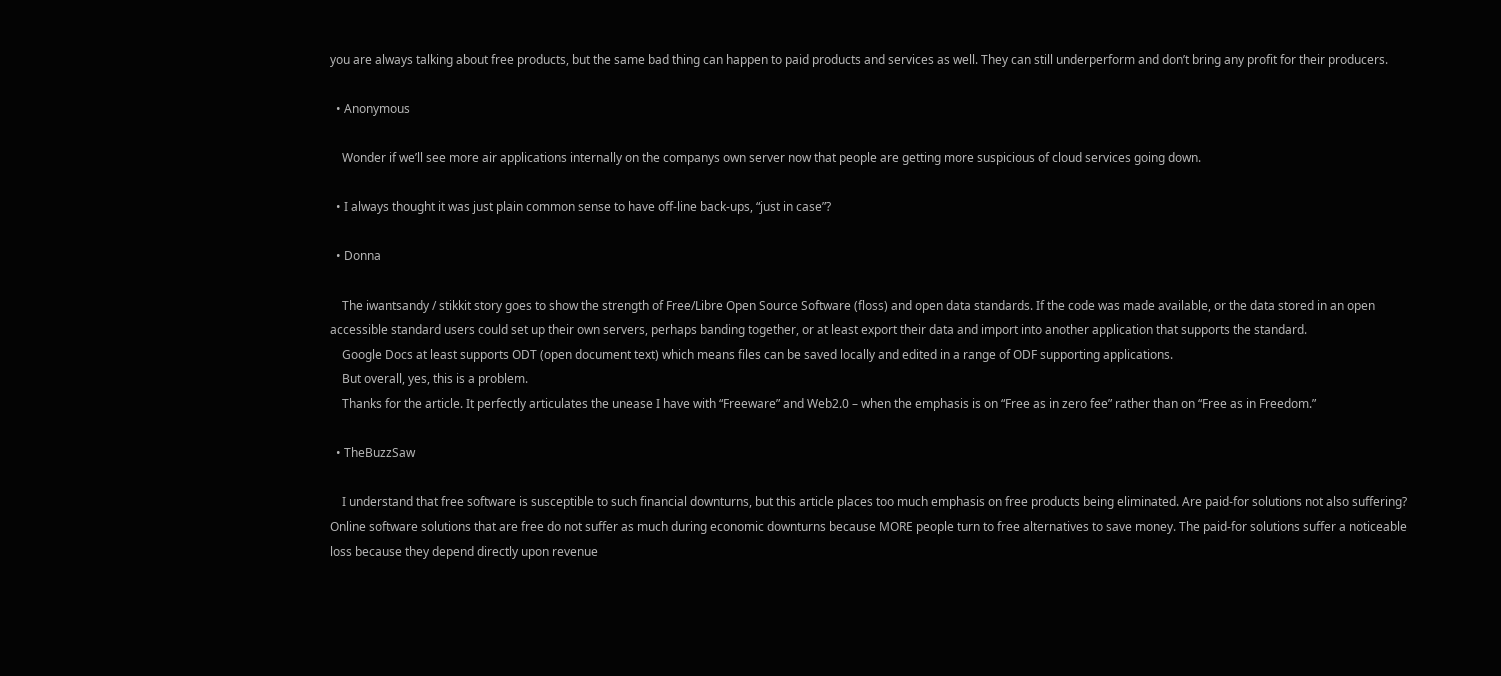you are always talking about free products, but the same bad thing can happen to paid products and services as well. They can still underperform and don’t bring any profit for their producers.

  • Anonymous

    Wonder if we’ll see more air applications internally on the companys own server now that people are getting more suspicious of cloud services going down.

  • I always thought it was just plain common sense to have off-line back-ups, “just in case”?

  • Donna

    The iwantsandy / stikkit story goes to show the strength of Free/Libre Open Source Software (floss) and open data standards. If the code was made available, or the data stored in an open accessible standard users could set up their own servers, perhaps banding together, or at least export their data and import into another application that supports the standard.
    Google Docs at least supports ODT (open document text) which means files can be saved locally and edited in a range of ODF supporting applications.
    But overall, yes, this is a problem.
    Thanks for the article. It perfectly articulates the unease I have with “Freeware” and Web2.0 – when the emphasis is on “Free as in zero fee” rather than on “Free as in Freedom.”

  • TheBuzzSaw

    I understand that free software is susceptible to such financial downturns, but this article places too much emphasis on free products being eliminated. Are paid-for solutions not also suffering? Online software solutions that are free do not suffer as much during economic downturns because MORE people turn to free alternatives to save money. The paid-for solutions suffer a noticeable loss because they depend directly upon revenue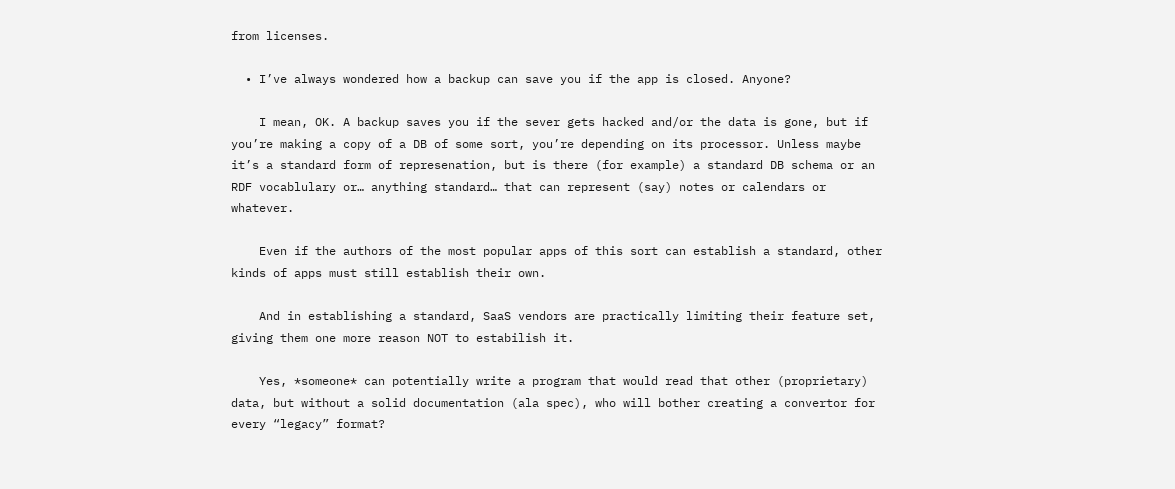from licenses.

  • I’ve always wondered how a backup can save you if the app is closed. Anyone?

    I mean, OK. A backup saves you if the sever gets hacked and/or the data is gone, but if you’re making a copy of a DB of some sort, you’re depending on its processor. Unless maybe it’s a standard form of represenation, but is there (for example) a standard DB schema or an RDF vocablulary or… anything standard… that can represent (say) notes or calendars or whatever.

    Even if the authors of the most popular apps of this sort can establish a standard, other kinds of apps must still establish their own.

    And in establishing a standard, SaaS vendors are practically limiting their feature set, giving them one more reason NOT to estabilish it.

    Yes, *someone* can potentially write a program that would read that other (proprietary) data, but without a solid documentation (ala spec), who will bother creating a convertor for every “legacy” format?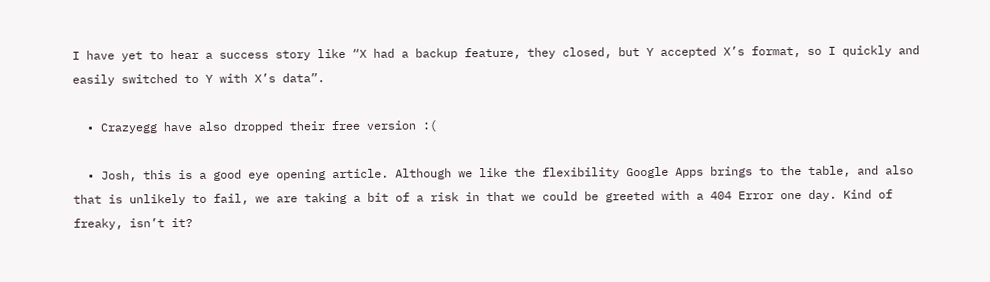I have yet to hear a success story like “X had a backup feature, they closed, but Y accepted X’s format, so I quickly and easily switched to Y with X’s data”.

  • Crazyegg have also dropped their free version :(

  • Josh, this is a good eye opening article. Although we like the flexibility Google Apps brings to the table, and also that is unlikely to fail, we are taking a bit of a risk in that we could be greeted with a 404 Error one day. Kind of freaky, isn’t it?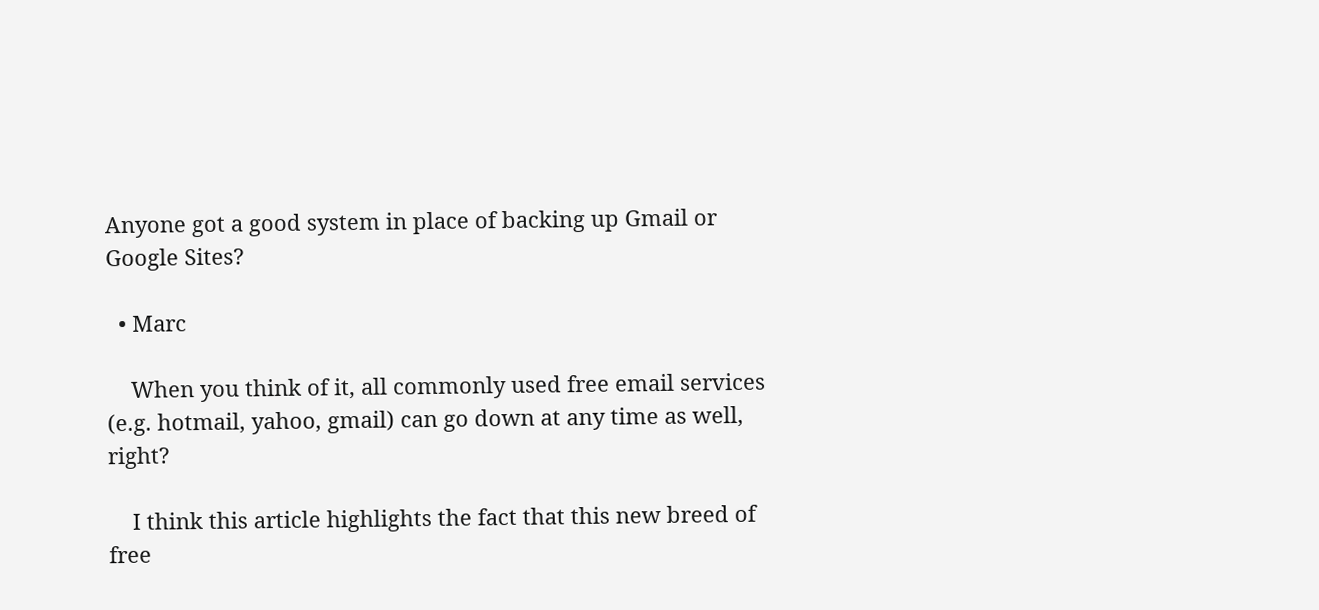Anyone got a good system in place of backing up Gmail or Google Sites?

  • Marc

    When you think of it, all commonly used free email services (e.g. hotmail, yahoo, gmail) can go down at any time as well, right?

    I think this article highlights the fact that this new breed of free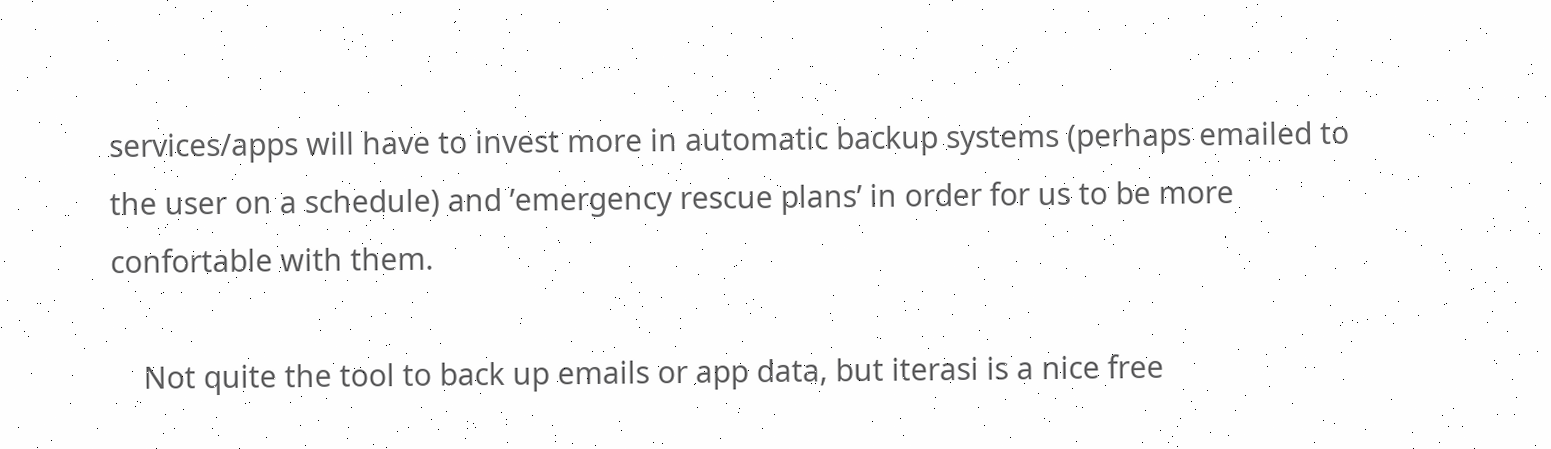services/apps will have to invest more in automatic backup systems (perhaps emailed to the user on a schedule) and ’emergency rescue plans’ in order for us to be more confortable with them.

    Not quite the tool to back up emails or app data, but iterasi is a nice free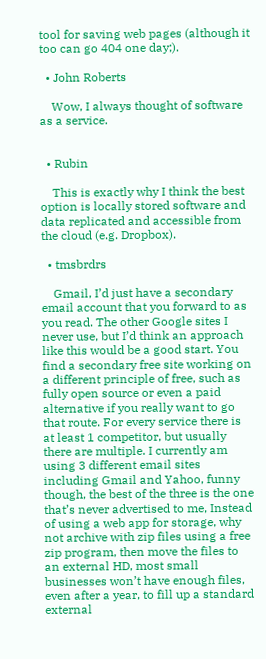tool for saving web pages (although it too can go 404 one day;).

  • John Roberts

    Wow, I always thought of software as a service.


  • Rubin

    This is exactly why I think the best option is locally stored software and data replicated and accessible from the cloud (e.g. Dropbox).

  • tmsbrdrs

    Gmail, I’d just have a secondary email account that you forward to as you read. The other Google sites I never use, but I’d think an approach like this would be a good start. You find a secondary free site working on a different principle of free, such as fully open source or even a paid alternative if you really want to go that route. For every service there is at least 1 competitor, but usually there are multiple. I currently am using 3 different email sites including Gmail and Yahoo, funny though, the best of the three is the one that’s never advertised to me, Instead of using a web app for storage, why not archive with zip files using a free zip program, then move the files to an external HD, most small businesses won’t have enough files, even after a year, to fill up a standard external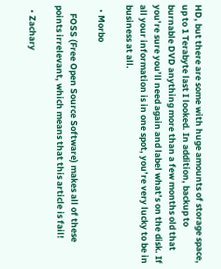HD, but there are some with huge amounts of storage space, up to 1 Terabyte last I looked. In addition, backup to burnable DVD anything more than a few months old that you’re sure you’ll need again and label what’s on the disk. If all your information is in one spot, you’re very lucky to be in business at all.

  • Morbo

    FOSS (Free Open Source Software) makes all of these points irrelevant, which means that this article is fail!

  • Zachary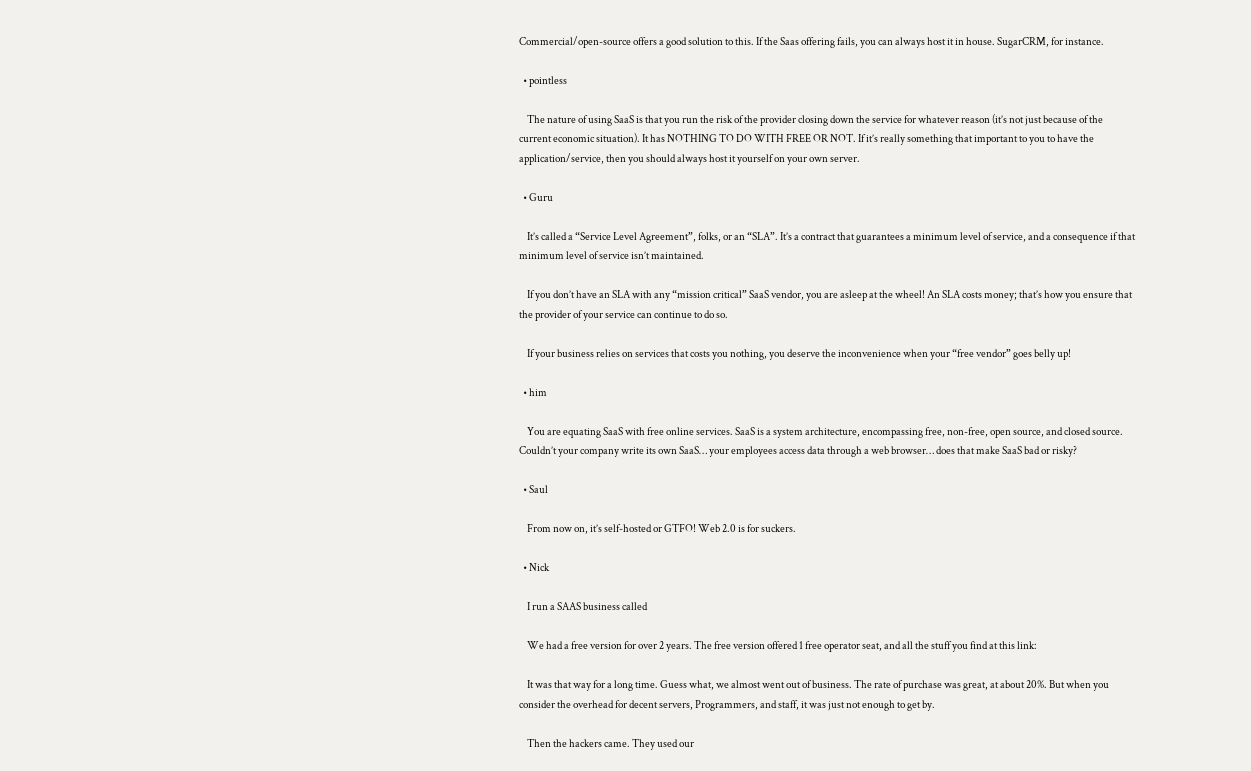Commercial/open-source offers a good solution to this. If the Saas offering fails, you can always host it in house. SugarCRM, for instance.

  • pointless

    The nature of using SaaS is that you run the risk of the provider closing down the service for whatever reason (it’s not just because of the current economic situation). It has NOTHING TO DO WITH FREE OR NOT. If it’s really something that important to you to have the application/service, then you should always host it yourself on your own server.

  • Guru

    It’s called a “Service Level Agreement”, folks, or an “SLA”. It’s a contract that guarantees a minimum level of service, and a consequence if that minimum level of service isn’t maintained.

    If you don’t have an SLA with any “mission critical” SaaS vendor, you are asleep at the wheel! An SLA costs money; that’s how you ensure that the provider of your service can continue to do so.

    If your business relies on services that costs you nothing, you deserve the inconvenience when your “free vendor” goes belly up!

  • him

    You are equating SaaS with free online services. SaaS is a system architecture, encompassing free, non-free, open source, and closed source. Couldn’t your company write its own SaaS… your employees access data through a web browser… does that make SaaS bad or risky?

  • Saul

    From now on, it’s self-hosted or GTFO! Web 2.0 is for suckers.

  • Nick

    I run a SAAS business called

    We had a free version for over 2 years. The free version offered 1 free operator seat, and all the stuff you find at this link:

    It was that way for a long time. Guess what, we almost went out of business. The rate of purchase was great, at about 20%. But when you consider the overhead for decent servers, Programmers, and staff, it was just not enough to get by.

    Then the hackers came. They used our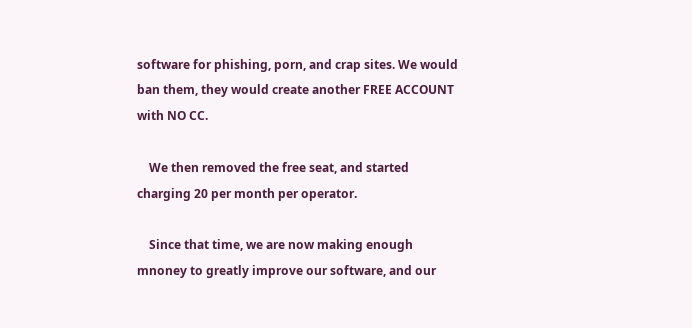software for phishing, porn, and crap sites. We would ban them, they would create another FREE ACCOUNT with NO CC.

    We then removed the free seat, and started charging 20 per month per operator.

    Since that time, we are now making enough mnoney to greatly improve our software, and our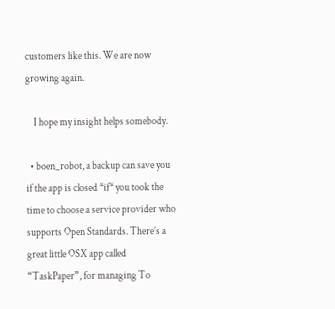customers like this. We are now growing again.

    I hope my insight helps somebody.

  • boen_robot, a backup can save you if the app is closed *if* you took the time to choose a service provider who supports Open Standards. There’s a great little OSX app called “TaskPaper”, for managing To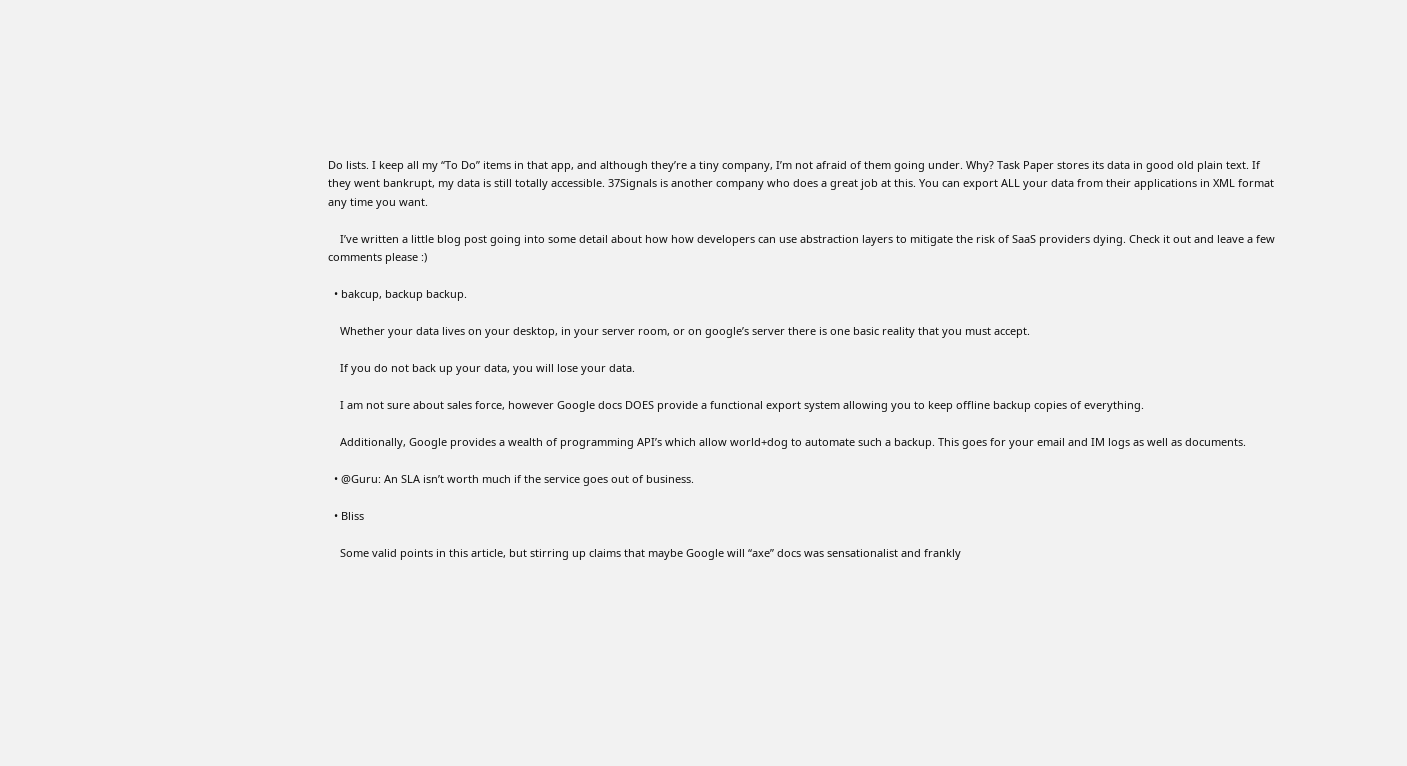Do lists. I keep all my “To Do” items in that app, and although they’re a tiny company, I’m not afraid of them going under. Why? Task Paper stores its data in good old plain text. If they went bankrupt, my data is still totally accessible. 37Signals is another company who does a great job at this. You can export ALL your data from their applications in XML format any time you want.

    I’ve written a little blog post going into some detail about how how developers can use abstraction layers to mitigate the risk of SaaS providers dying. Check it out and leave a few comments please :)

  • bakcup, backup backup.

    Whether your data lives on your desktop, in your server room, or on google’s server there is one basic reality that you must accept.

    If you do not back up your data, you will lose your data.

    I am not sure about sales force, however Google docs DOES provide a functional export system allowing you to keep offline backup copies of everything.

    Additionally, Google provides a wealth of programming API’s which allow world+dog to automate such a backup. This goes for your email and IM logs as well as documents.

  • @Guru: An SLA isn’t worth much if the service goes out of business.

  • Bliss

    Some valid points in this article, but stirring up claims that maybe Google will “axe” docs was sensationalist and frankly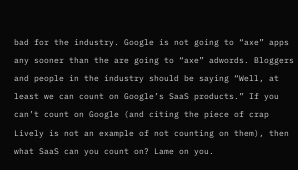bad for the industry. Google is not going to “axe” apps any sooner than the are going to “axe” adwords. Bloggers and people in the industry should be saying “Well, at least we can count on Google’s SaaS products.” If you can’t count on Google (and citing the piece of crap Lively is not an example of not counting on them), then what SaaS can you count on? Lame on you.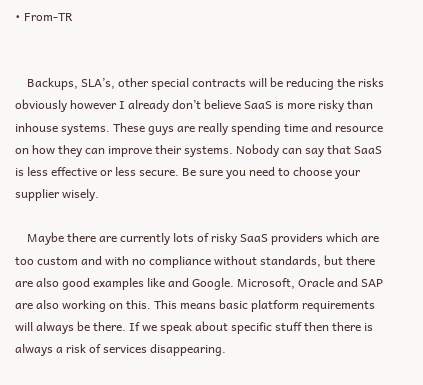• From-TR


    Backups, SLA’s, other special contracts will be reducing the risks obviously however I already don’t believe SaaS is more risky than inhouse systems. These guys are really spending time and resource on how they can improve their systems. Nobody can say that SaaS is less effective or less secure. Be sure you need to choose your supplier wisely.

    Maybe there are currently lots of risky SaaS providers which are too custom and with no compliance without standards, but there are also good examples like and Google. Microsoft, Oracle and SAP are also working on this. This means basic platform requirements will always be there. If we speak about specific stuff then there is always a risk of services disappearing.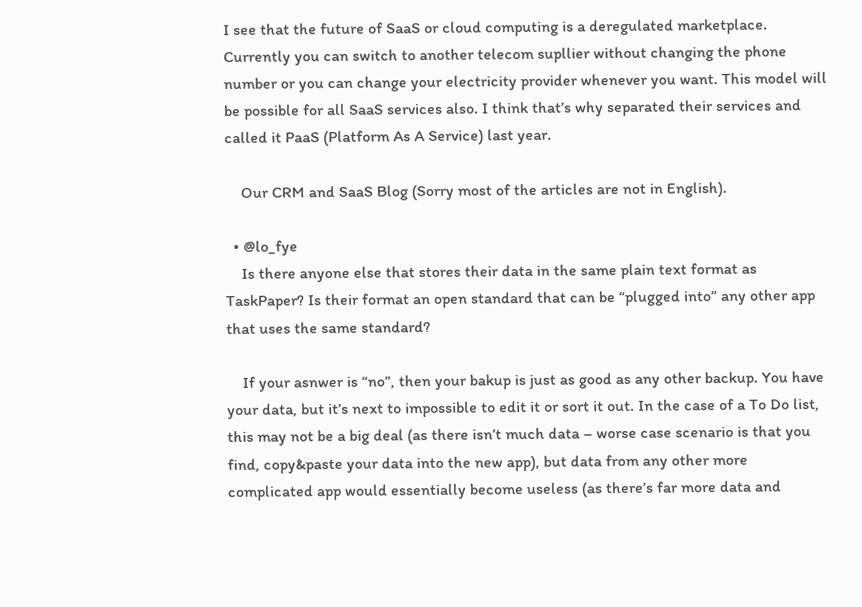I see that the future of SaaS or cloud computing is a deregulated marketplace. Currently you can switch to another telecom supllier without changing the phone number or you can change your electricity provider whenever you want. This model will be possible for all SaaS services also. I think that’s why separated their services and called it PaaS (Platform As A Service) last year.

    Our CRM and SaaS Blog (Sorry most of the articles are not in English).

  • @lo_fye
    Is there anyone else that stores their data in the same plain text format as TaskPaper? Is their format an open standard that can be “plugged into” any other app that uses the same standard?

    If your asnwer is “no”, then your bakup is just as good as any other backup. You have your data, but it’s next to impossible to edit it or sort it out. In the case of a To Do list, this may not be a big deal (as there isn’t much data – worse case scenario is that you find, copy&paste your data into the new app), but data from any other more complicated app would essentially become useless (as there’s far more data and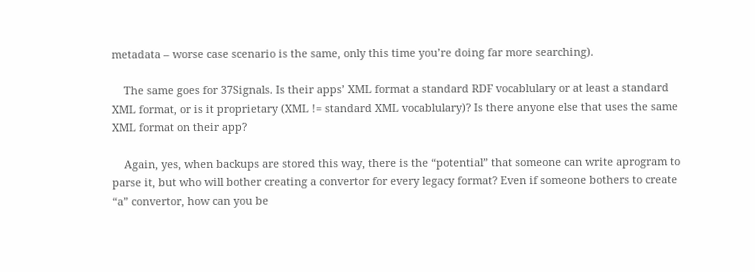metadata – worse case scenario is the same, only this time you’re doing far more searching).

    The same goes for 37Signals. Is their apps’ XML format a standard RDF vocablulary or at least a standard XML format, or is it proprietary (XML != standard XML vocablulary)? Is there anyone else that uses the same XML format on their app?

    Again, yes, when backups are stored this way, there is the “potential” that someone can write aprogram to parse it, but who will bother creating a convertor for every legacy format? Even if someone bothers to create “a” convertor, how can you be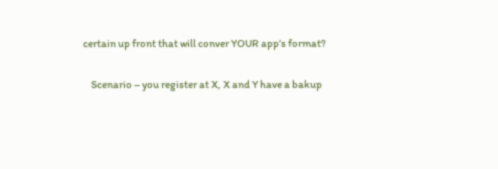certain up front that will conver YOUR app’s format?

    Scenario – you register at X, X and Y have a bakup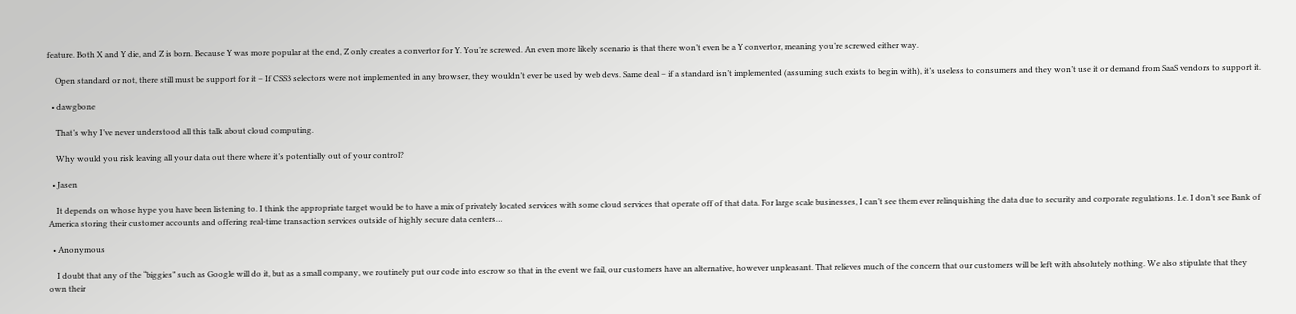feature. Both X and Y die, and Z is born. Because Y was more popular at the end, Z only creates a convertor for Y. You’re screwed. An even more likely scenario is that there won’t even be a Y convertor, meaning you’re screwed either way.

    Open standard or not, there still must be support for it – If CSS3 selectors were not implemented in any browser, they wouldn’t ever be used by web devs. Same deal – if a standard isn’t implemented (assuming such exists to begin with), it’s useless to consumers and they won’t use it or demand from SaaS vendors to support it.

  • dawgbone

    That’s why I’ve never understood all this talk about cloud computing.

    Why would you risk leaving all your data out there where it’s potentially out of your control?

  • Jasen

    It depends on whose hype you have been listening to. I think the appropriate target would be to have a mix of privately located services with some cloud services that operate off of that data. For large scale businesses, I can’t see them ever relinquishing the data due to security and corporate regulations. I.e. I don’t see Bank of America storing their customer accounts and offering real-time transaction services outside of highly secure data centers…

  • Anonymous

    I doubt that any of the “biggies” such as Google will do it, but as a small company, we routinely put our code into escrow so that in the event we fail, our customers have an alternative, however unpleasant. That relieves much of the concern that our customers will be left with absolutely nothing. We also stipulate that they own their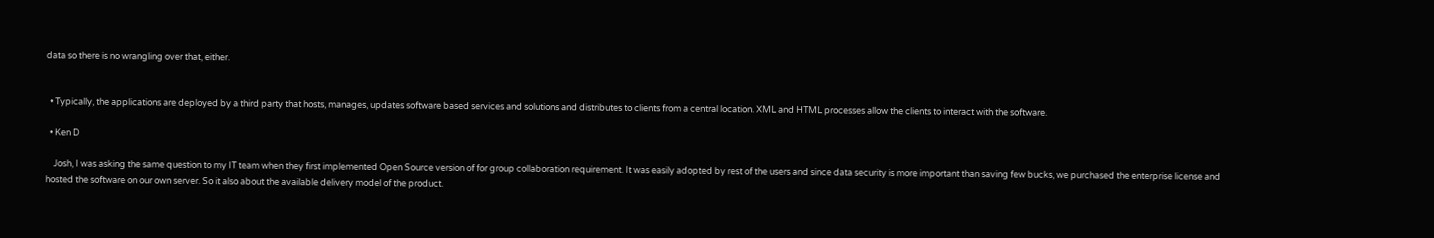data so there is no wrangling over that, either.


  • Typically, the applications are deployed by a third party that hosts, manages, updates software based services and solutions and distributes to clients from a central location. XML and HTML processes allow the clients to interact with the software.

  • Ken D

    Josh, I was asking the same question to my IT team when they first implemented Open Source version of for group collaboration requirement. It was easily adopted by rest of the users and since data security is more important than saving few bucks, we purchased the enterprise license and hosted the software on our own server. So it also about the available delivery model of the product.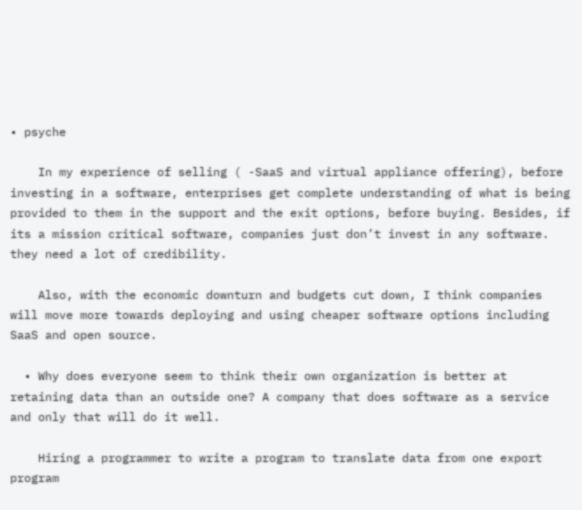• psyche

    In my experience of selling ( -SaaS and virtual appliance offering), before investing in a software, enterprises get complete understanding of what is being provided to them in the support and the exit options, before buying. Besides, if its a mission critical software, companies just don’t invest in any software. they need a lot of credibility.

    Also, with the economic downturn and budgets cut down, I think companies will move more towards deploying and using cheaper software options including SaaS and open source.

  • Why does everyone seem to think their own organization is better at retaining data than an outside one? A company that does software as a service and only that will do it well.

    Hiring a programmer to write a program to translate data from one export program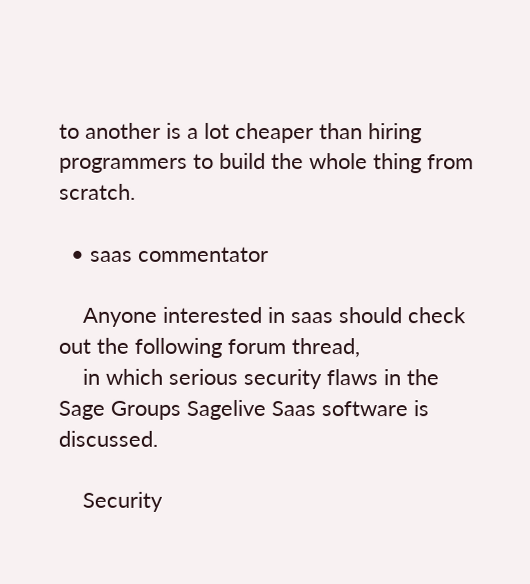to another is a lot cheaper than hiring programmers to build the whole thing from scratch.

  • saas commentator

    Anyone interested in saas should check out the following forum thread,
    in which serious security flaws in the Sage Groups Sagelive Saas software is discussed.

    Security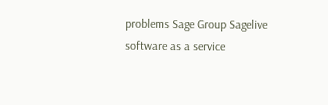problems Sage Group Sagelive software as a service